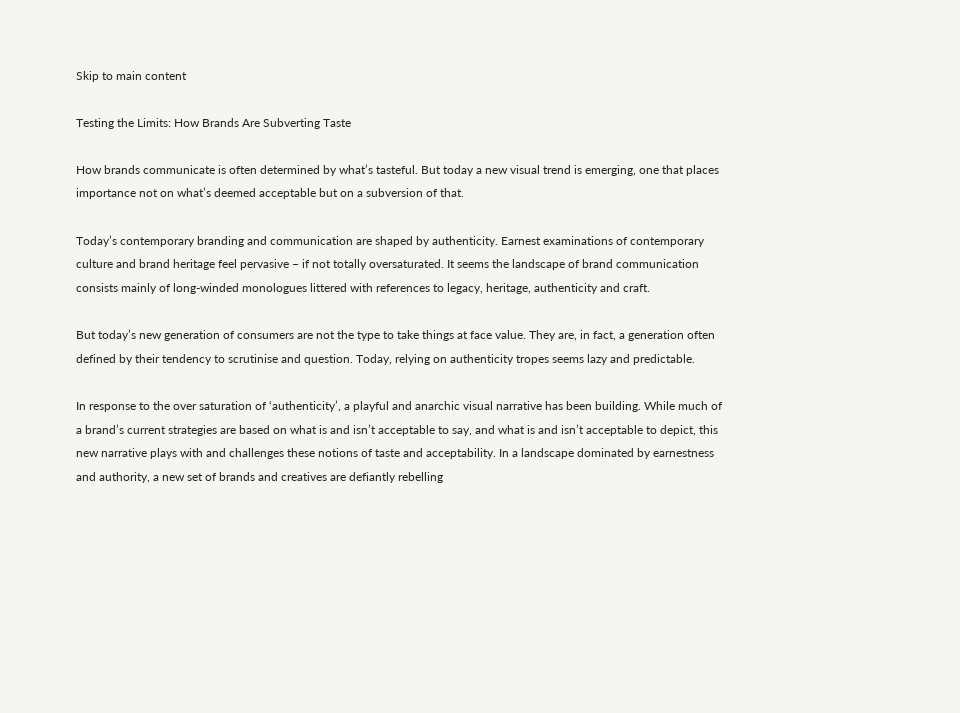Skip to main content

Testing the Limits: How Brands Are Subverting Taste

How brands communicate is often determined by what’s tasteful. But today a new visual trend is emerging, one that places importance not on what’s deemed acceptable but on a subversion of that.

Today’s contemporary branding and communication are shaped by authenticity. Earnest examinations of contemporary culture and brand heritage feel pervasive – if not totally oversaturated. It seems the landscape of brand communication consists mainly of long-winded monologues littered with references to legacy, heritage, authenticity and craft.

But today’s new generation of consumers are not the type to take things at face value. They are, in fact, a generation often defined by their tendency to scrutinise and question. Today, relying on authenticity tropes seems lazy and predictable.

In response to the over saturation of ‘authenticity’, a playful and anarchic visual narrative has been building. While much of a brand’s current strategies are based on what is and isn’t acceptable to say, and what is and isn’t acceptable to depict, this new narrative plays with and challenges these notions of taste and acceptability. In a landscape dominated by earnestness and authority, a new set of brands and creatives are defiantly rebelling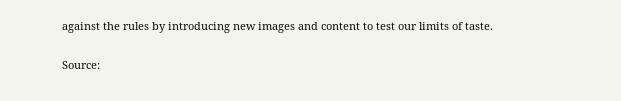against the rules by introducing new images and content to test our limits of taste.

Source: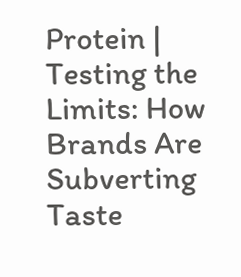Protein | Testing the Limits: How Brands Are Subverting Taste